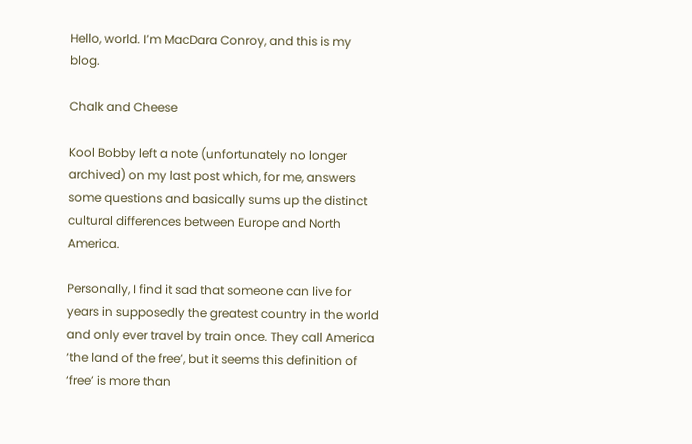Hello, world. I’m MacDara Conroy, and this is my blog.

Chalk and Cheese

Kool Bobby left a note (unfortunately no longer archived) on my last post which, for me, answers some questions and basically sums up the distinct cultural differences between Europe and North America.

Personally, I find it sad that someone can live for years in supposedly the greatest country in the world and only ever travel by train once. They call America ‘the land of the free’, but it seems this definition of ‘free’ is more than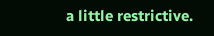a little restrictive.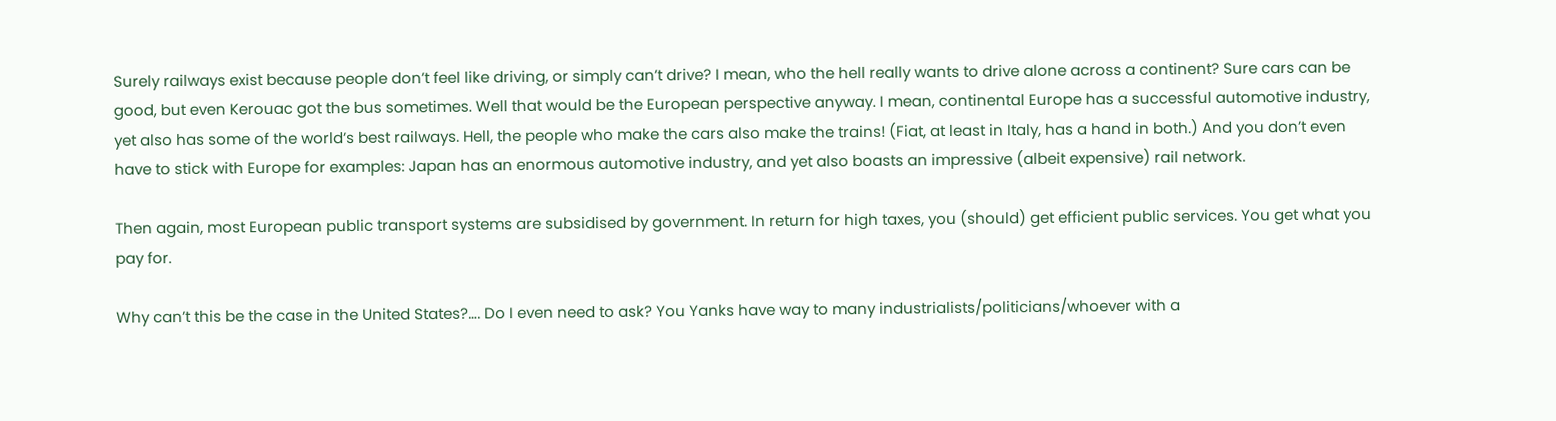Surely railways exist because people don’t feel like driving, or simply can’t drive? I mean, who the hell really wants to drive alone across a continent? Sure cars can be good, but even Kerouac got the bus sometimes. Well that would be the European perspective anyway. I mean, continental Europe has a successful automotive industry, yet also has some of the world’s best railways. Hell, the people who make the cars also make the trains! (Fiat, at least in Italy, has a hand in both.) And you don’t even have to stick with Europe for examples: Japan has an enormous automotive industry, and yet also boasts an impressive (albeit expensive) rail network.

Then again, most European public transport systems are subsidised by government. In return for high taxes, you (should) get efficient public services. You get what you pay for.

Why can’t this be the case in the United States?…. Do I even need to ask? You Yanks have way to many industrialists/politicians/whoever with a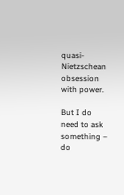quasi-Nietzschean obsession with power.

But I do need to ask something – do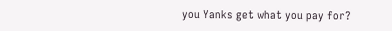you Yanks get what you pay for?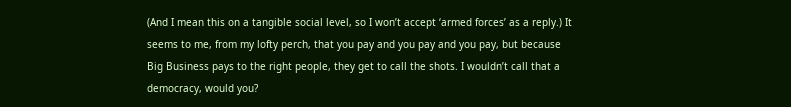(And I mean this on a tangible social level, so I won’t accept ‘armed forces’ as a reply.) It seems to me, from my lofty perch, that you pay and you pay and you pay, but because Big Business pays to the right people, they get to call the shots. I wouldn’t call that a democracy, would you?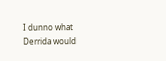I dunno what Derrida would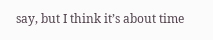say, but I think it’s about time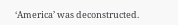‘America’ was deconstructed.